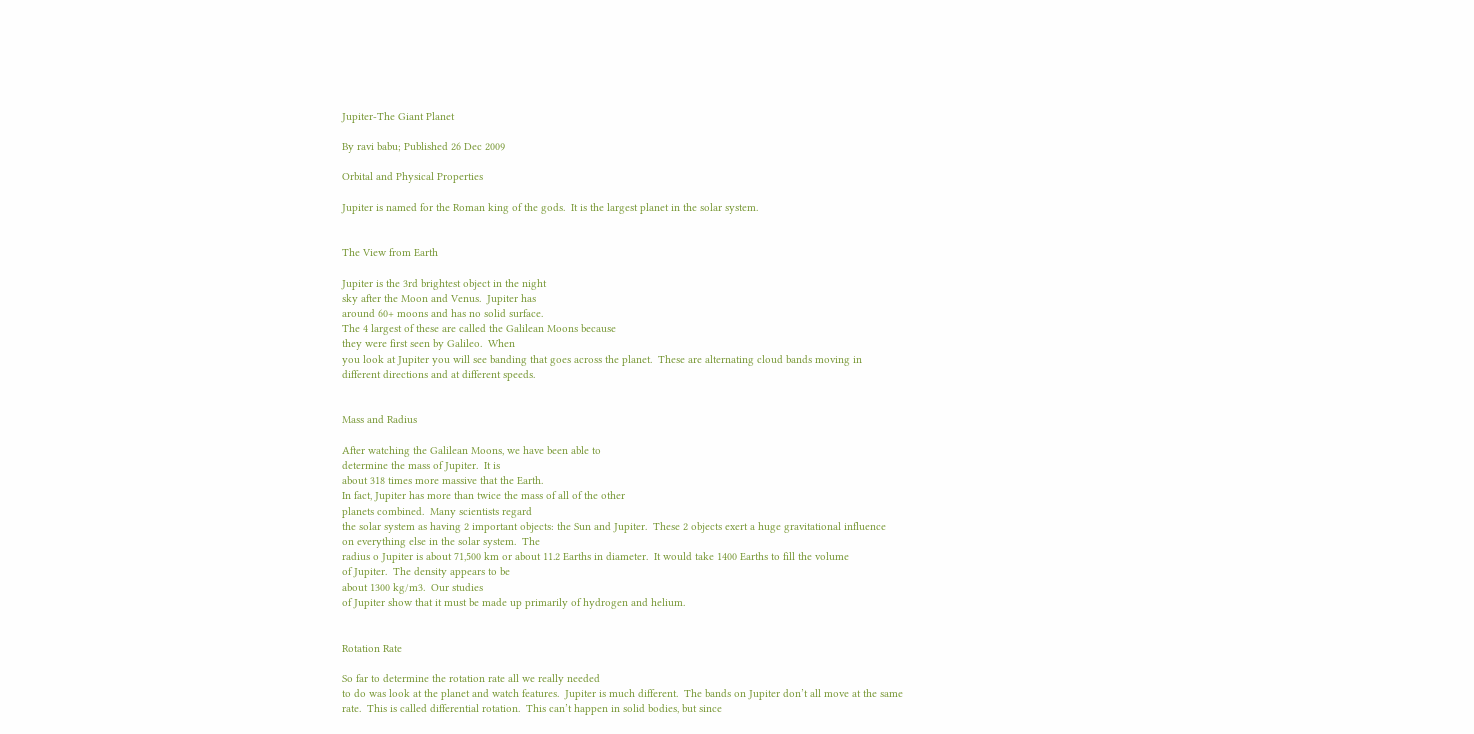Jupiter-The Giant Planet

By ravi babu; Published 26 Dec 2009

Orbital and Physical Properties

Jupiter is named for the Roman king of the gods.  It is the largest planet in the solar system.


The View from Earth

Jupiter is the 3rd brightest object in the night
sky after the Moon and Venus.  Jupiter has
around 60+ moons and has no solid surface.
The 4 largest of these are called the Galilean Moons because
they were first seen by Galileo.  When
you look at Jupiter you will see banding that goes across the planet.  These are alternating cloud bands moving in
different directions and at different speeds.


Mass and Radius

After watching the Galilean Moons, we have been able to
determine the mass of Jupiter.  It is
about 318 times more massive that the Earth.
In fact, Jupiter has more than twice the mass of all of the other
planets combined.  Many scientists regard
the solar system as having 2 important objects: the Sun and Jupiter.  These 2 objects exert a huge gravitational influence
on everything else in the solar system.  The
radius o Jupiter is about 71,500 km or about 11.2 Earths in diameter.  It would take 1400 Earths to fill the volume
of Jupiter.  The density appears to be
about 1300 kg/m3.  Our studies
of Jupiter show that it must be made up primarily of hydrogen and helium.


Rotation Rate

So far to determine the rotation rate all we really needed
to do was look at the planet and watch features.  Jupiter is much different.  The bands on Jupiter don’t all move at the same
rate.  This is called differential rotation.  This can’t happen in solid bodies, but since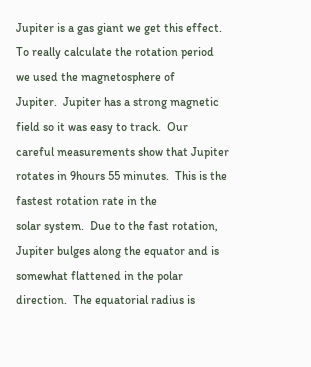Jupiter is a gas giant we get this effect.
To really calculate the rotation period we used the magnetosphere of
Jupiter.  Jupiter has a strong magnetic
field so it was easy to track.  Our
careful measurements show that Jupiter rotates in 9hours 55 minutes.  This is the fastest rotation rate in the
solar system.  Due to the fast rotation,
Jupiter bulges along the equator and is somewhat flattened in the polar
direction.  The equatorial radius is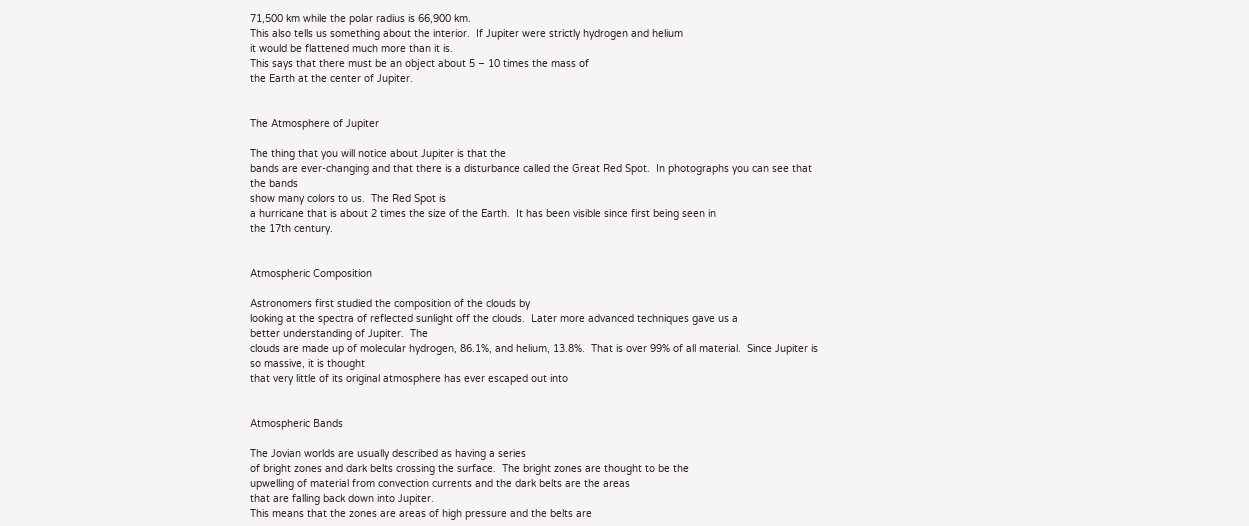71,500 km while the polar radius is 66,900 km.
This also tells us something about the interior.  If Jupiter were strictly hydrogen and helium
it would be flattened much more than it is.
This says that there must be an object about 5 – 10 times the mass of
the Earth at the center of Jupiter.


The Atmosphere of Jupiter

The thing that you will notice about Jupiter is that the
bands are ever-changing and that there is a disturbance called the Great Red Spot.  In photographs you can see that the bands
show many colors to us.  The Red Spot is
a hurricane that is about 2 times the size of the Earth.  It has been visible since first being seen in
the 17th century.


Atmospheric Composition

Astronomers first studied the composition of the clouds by
looking at the spectra of reflected sunlight off the clouds.  Later more advanced techniques gave us a
better understanding of Jupiter.  The
clouds are made up of molecular hydrogen, 86.1%, and helium, 13.8%.  That is over 99% of all material.  Since Jupiter is so massive, it is thought
that very little of its original atmosphere has ever escaped out into


Atmospheric Bands

The Jovian worlds are usually described as having a series
of bright zones and dark belts crossing the surface.  The bright zones are thought to be the
upwelling of material from convection currents and the dark belts are the areas
that are falling back down into Jupiter.
This means that the zones are areas of high pressure and the belts are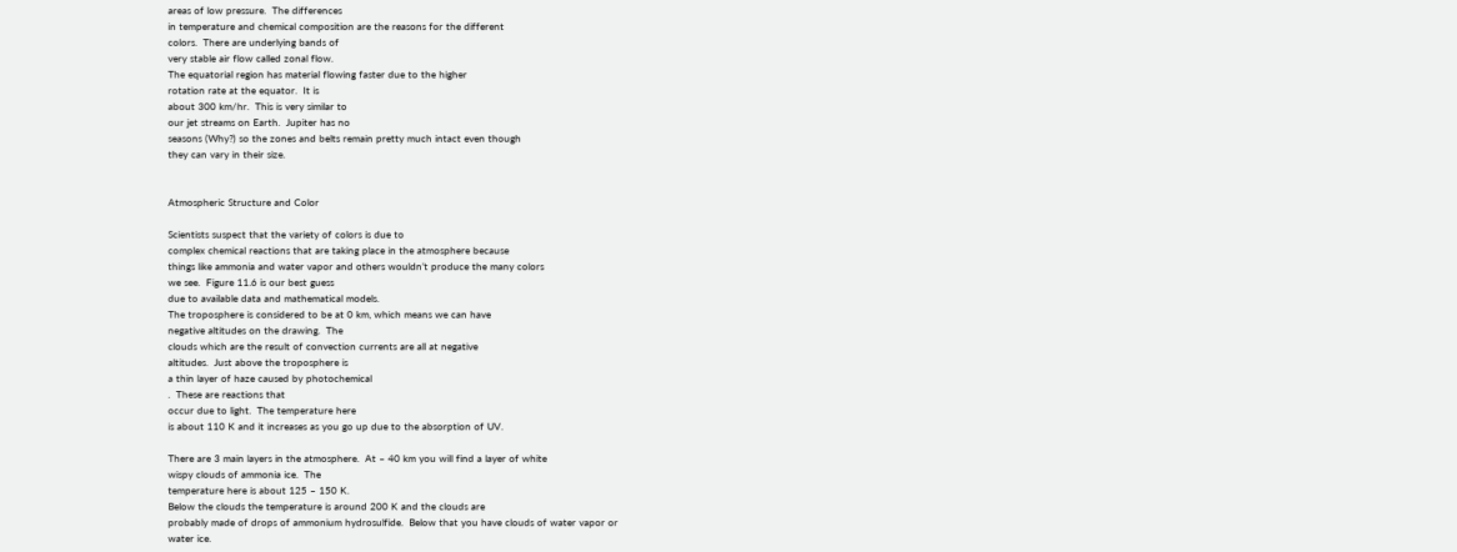areas of low pressure.  The differences
in temperature and chemical composition are the reasons for the different
colors.  There are underlying bands of
very stable air flow called zonal flow.
The equatorial region has material flowing faster due to the higher
rotation rate at the equator.  It is
about 300 km/hr.  This is very similar to
our jet streams on Earth.  Jupiter has no
seasons (Why?) so the zones and belts remain pretty much intact even though
they can vary in their size.


Atmospheric Structure and Color

Scientists suspect that the variety of colors is due to
complex chemical reactions that are taking place in the atmosphere because
things like ammonia and water vapor and others wouldn’t produce the many colors
we see.  Figure 11.6 is our best guess
due to available data and mathematical models.
The troposphere is considered to be at 0 km, which means we can have
negative altitudes on the drawing.  The
clouds which are the result of convection currents are all at negative
altitudes.  Just above the troposphere is
a thin layer of haze caused by photochemical
.  These are reactions that
occur due to light.  The temperature here
is about 110 K and it increases as you go up due to the absorption of UV.

There are 3 main layers in the atmosphere.  At – 40 km you will find a layer of white
wispy clouds of ammonia ice.  The
temperature here is about 125 – 150 K.
Below the clouds the temperature is around 200 K and the clouds are
probably made of drops of ammonium hydrosulfide.  Below that you have clouds of water vapor or
water ice.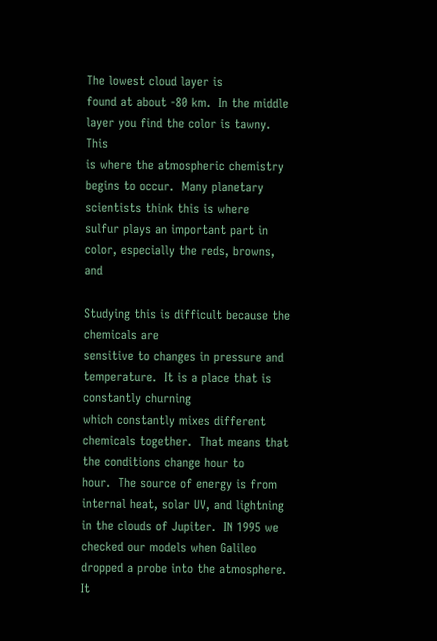The lowest cloud layer is
found at about -80 km.  In the middle
layer you find the color is tawny.  This
is where the atmospheric chemistry begins to occur.  Many planetary scientists think this is where
sulfur plays an important part in color, especially the reds, browns, and

Studying this is difficult because the chemicals are
sensitive to changes in pressure and temperature.  It is a place that is constantly churning
which constantly mixes different chemicals together.  That means that the conditions change hour to
hour.  The source of energy is from
internal heat, solar UV, and lightning in the clouds of Jupiter.  IN 1995 we checked our models when Galileo
dropped a probe into the atmosphere.  It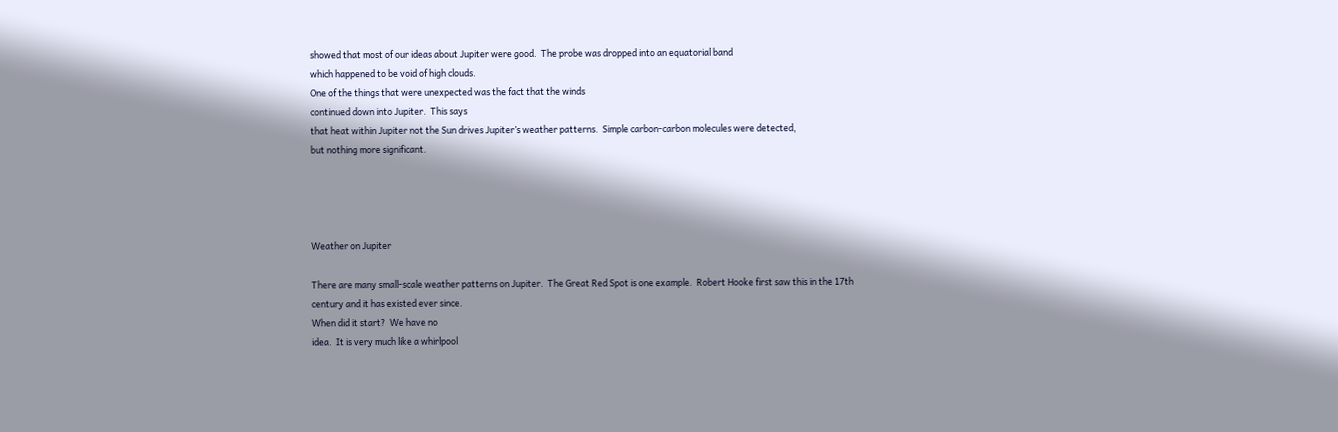showed that most of our ideas about Jupiter were good.  The probe was dropped into an equatorial band
which happened to be void of high clouds.
One of the things that were unexpected was the fact that the winds
continued down into Jupiter.  This says
that heat within Jupiter not the Sun drives Jupiter’s weather patterns.  Simple carbon-carbon molecules were detected,
but nothing more significant.




Weather on Jupiter

There are many small-scale weather patterns on Jupiter.  The Great Red Spot is one example.  Robert Hooke first saw this in the 17th
century and it has existed ever since.
When did it start?  We have no
idea.  It is very much like a whirlpool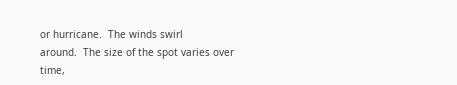or hurricane.  The winds swirl
around.  The size of the spot varies over
time,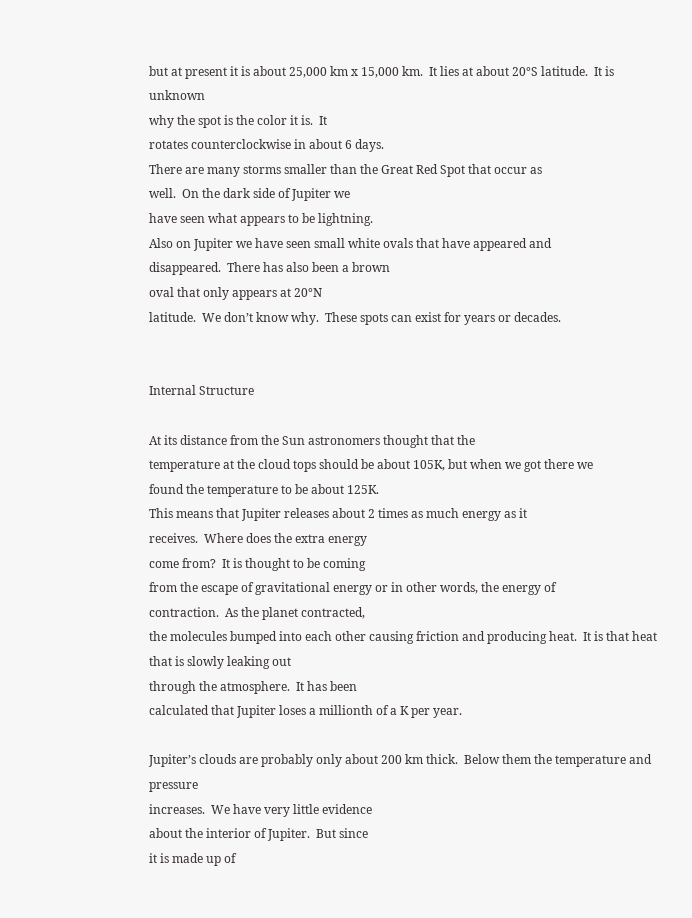but at present it is about 25,000 km x 15,000 km.  It lies at about 20°S latitude.  It is unknown
why the spot is the color it is.  It
rotates counterclockwise in about 6 days.
There are many storms smaller than the Great Red Spot that occur as
well.  On the dark side of Jupiter we
have seen what appears to be lightning.
Also on Jupiter we have seen small white ovals that have appeared and
disappeared.  There has also been a brown
oval that only appears at 20°N
latitude.  We don’t know why.  These spots can exist for years or decades.


Internal Structure

At its distance from the Sun astronomers thought that the
temperature at the cloud tops should be about 105K, but when we got there we
found the temperature to be about 125K.
This means that Jupiter releases about 2 times as much energy as it
receives.  Where does the extra energy
come from?  It is thought to be coming
from the escape of gravitational energy or in other words, the energy of
contraction.  As the planet contracted,
the molecules bumped into each other causing friction and producing heat.  It is that heat that is slowly leaking out
through the atmosphere.  It has been
calculated that Jupiter loses a millionth of a K per year.

Jupiter’s clouds are probably only about 200 km thick.  Below them the temperature and pressure
increases.  We have very little evidence
about the interior of Jupiter.  But since
it is made up of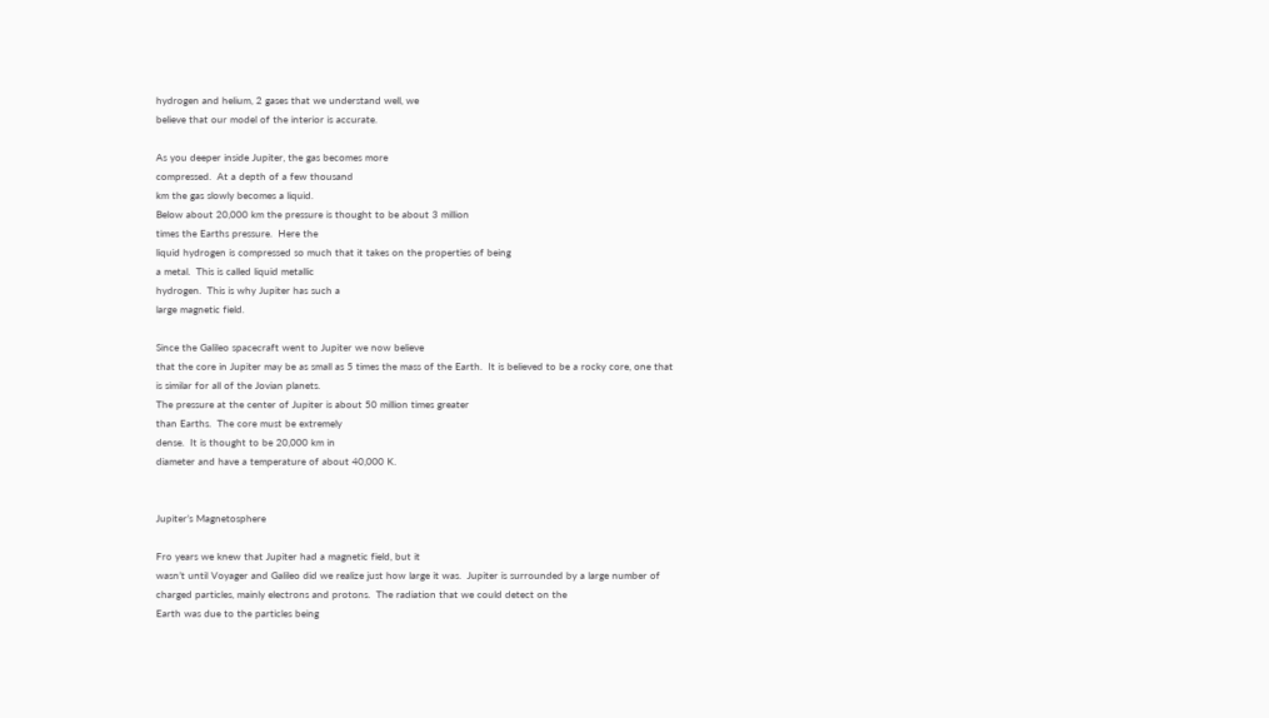hydrogen and helium, 2 gases that we understand well, we
believe that our model of the interior is accurate.

As you deeper inside Jupiter, the gas becomes more
compressed.  At a depth of a few thousand
km the gas slowly becomes a liquid.
Below about 20,000 km the pressure is thought to be about 3 million
times the Earths pressure.  Here the
liquid hydrogen is compressed so much that it takes on the properties of being
a metal.  This is called liquid metallic
hydrogen.  This is why Jupiter has such a
large magnetic field.

Since the Galileo spacecraft went to Jupiter we now believe
that the core in Jupiter may be as small as 5 times the mass of the Earth.  It is believed to be a rocky core, one that
is similar for all of the Jovian planets.
The pressure at the center of Jupiter is about 50 million times greater
than Earths.  The core must be extremely
dense.  It is thought to be 20,000 km in
diameter and have a temperature of about 40,000 K.


Jupiter’s Magnetosphere

Fro years we knew that Jupiter had a magnetic field, but it
wasn’t until Voyager and Galileo did we realize just how large it was.  Jupiter is surrounded by a large number of
charged particles, mainly electrons and protons.  The radiation that we could detect on the
Earth was due to the particles being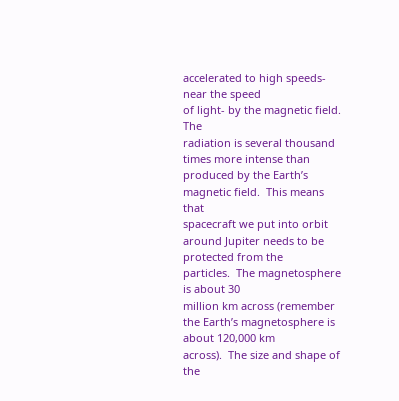accelerated to high speeds- near the speed
of light- by the magnetic field.  The
radiation is several thousand times more intense than produced by the Earth’s
magnetic field.  This means that
spacecraft we put into orbit around Jupiter needs to be protected from the
particles.  The magnetosphere is about 30
million km across (remember the Earth’s magnetosphere is about 120,000 km
across).  The size and shape of the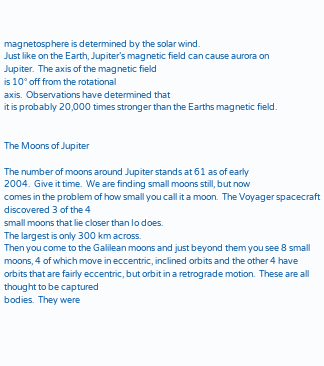magnetosphere is determined by the solar wind.
Just like on the Earth, Jupiter’s magnetic field can cause aurora on
Jupiter.  The axis of the magnetic field
is 10° off from the rotational
axis.  Observations have determined that
it is probably 20,000 times stronger than the Earths magnetic field.


The Moons of Jupiter

The number of moons around Jupiter stands at 61 as of early
2004.  Give it time.  We are finding small moons still, but now
comes in the problem of how small you call it a moon.  The Voyager spacecraft discovered 3 of the 4
small moons that lie closer than Io does.
The largest is only 300 km across.
Then you come to the Galilean moons and just beyond them you see 8 small
moons, 4 of which move in eccentric, inclined orbits and the other 4 have
orbits that are fairly eccentric, but orbit in a retrograde motion.  These are all thought to be captured
bodies.  They were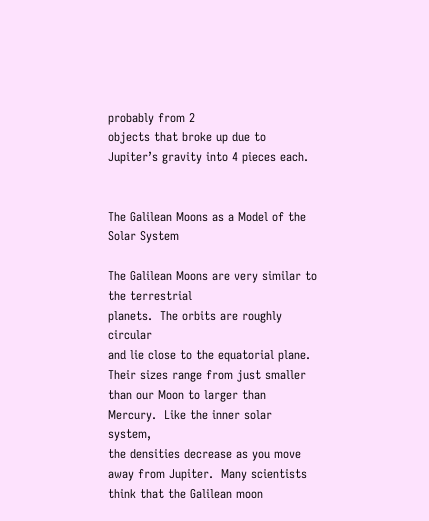probably from 2
objects that broke up due to Jupiter’s gravity into 4 pieces each.


The Galilean Moons as a Model of the Solar System

The Galilean Moons are very similar to the terrestrial
planets.  The orbits are roughly circular
and lie close to the equatorial plane.
Their sizes range from just smaller than our Moon to larger than
Mercury.  Like the inner solar system,
the densities decrease as you move away from Jupiter.  Many scientists think that the Galilean moon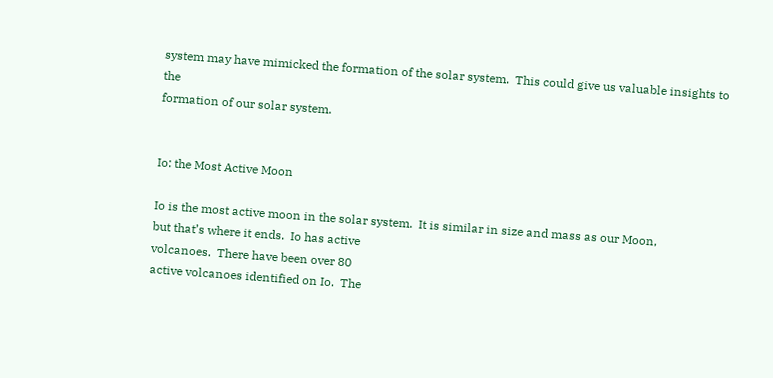system may have mimicked the formation of the solar system.  This could give us valuable insights to the
formation of our solar system.


Io: the Most Active Moon

Io is the most active moon in the solar system.  It is similar in size and mass as our Moon,
but that’s where it ends.  Io has active
volcanoes.  There have been over 80
active volcanoes identified on Io.  The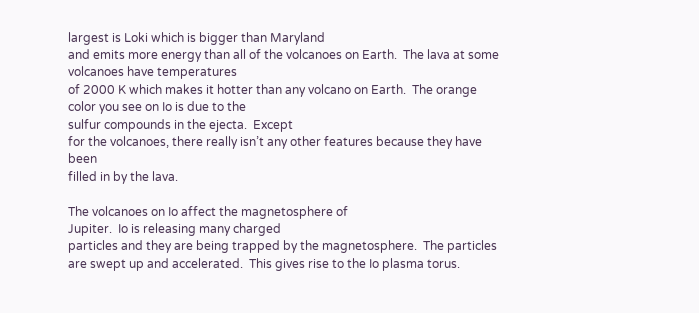largest is Loki which is bigger than Maryland
and emits more energy than all of the volcanoes on Earth.  The lava at some volcanoes have temperatures
of 2000 K which makes it hotter than any volcano on Earth.  The orange color you see on Io is due to the
sulfur compounds in the ejecta.  Except
for the volcanoes, there really isn’t any other features because they have been
filled in by the lava.

The volcanoes on Io affect the magnetosphere of
Jupiter.  Io is releasing many charged
particles and they are being trapped by the magnetosphere.  The particles are swept up and accelerated.  This gives rise to the Io plasma torus.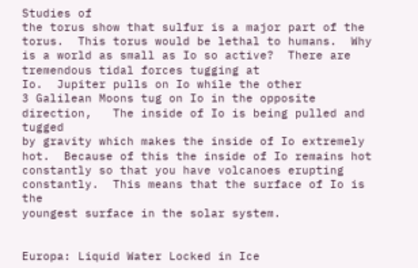Studies of
the torus show that sulfur is a major part of the torus.  This torus would be lethal to humans.  Why is a world as small as Io so active?  There are tremendous tidal forces tugging at
Io.  Jupiter pulls on Io while the other
3 Galilean Moons tug on Io in the opposite direction,   The inside of Io is being pulled and tugged
by gravity which makes the inside of Io extremely hot.  Because of this the inside of Io remains hot
constantly so that you have volcanoes erupting constantly.  This means that the surface of Io is the
youngest surface in the solar system.


Europa: Liquid Water Locked in Ice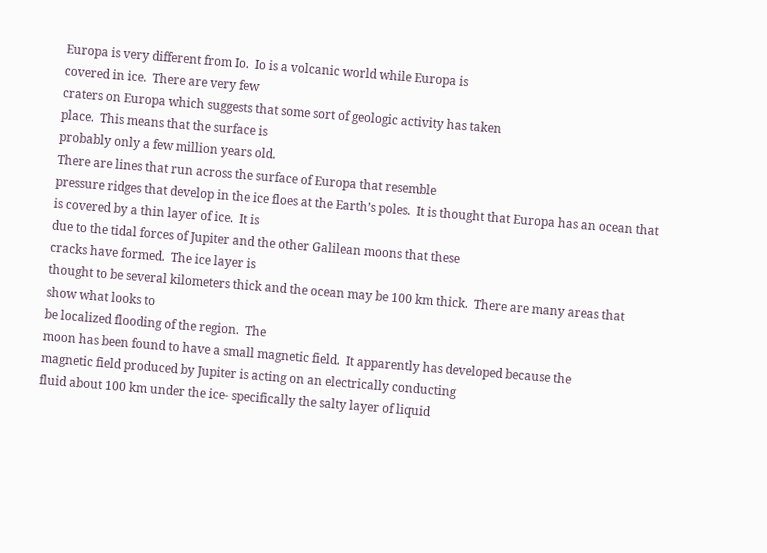Europa is very different from Io.  Io is a volcanic world while Europa is
covered in ice.  There are very few
craters on Europa which suggests that some sort of geologic activity has taken
place.  This means that the surface is
probably only a few million years old.
There are lines that run across the surface of Europa that resemble
pressure ridges that develop in the ice floes at the Earth’s poles.  It is thought that Europa has an ocean that
is covered by a thin layer of ice.  It is
due to the tidal forces of Jupiter and the other Galilean moons that these
cracks have formed.  The ice layer is
thought to be several kilometers thick and the ocean may be 100 km thick.  There are many areas that show what looks to
be localized flooding of the region.  The
moon has been found to have a small magnetic field.  It apparently has developed because the
magnetic field produced by Jupiter is acting on an electrically conducting
fluid about 100 km under the ice- specifically the salty layer of liquid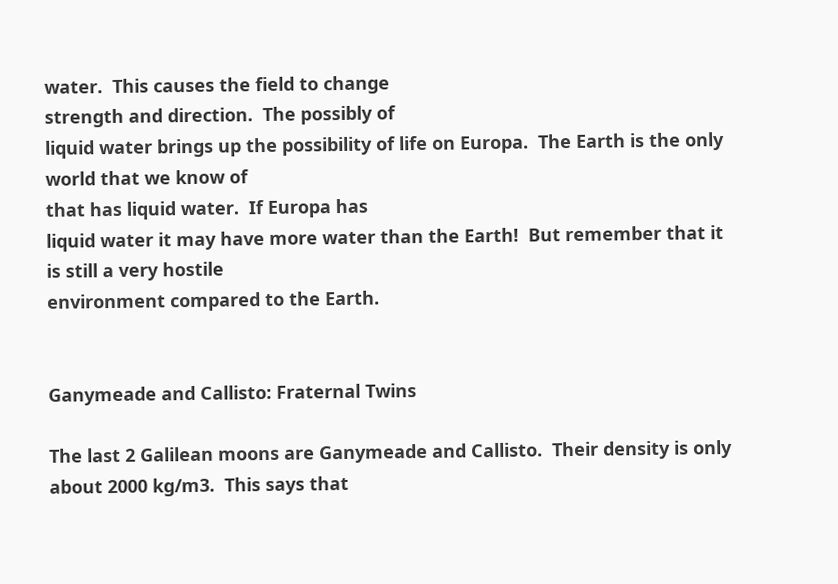water.  This causes the field to change
strength and direction.  The possibly of
liquid water brings up the possibility of life on Europa.  The Earth is the only world that we know of
that has liquid water.  If Europa has
liquid water it may have more water than the Earth!  But remember that it is still a very hostile
environment compared to the Earth.


Ganymeade and Callisto: Fraternal Twins

The last 2 Galilean moons are Ganymeade and Callisto.  Their density is only about 2000 kg/m3.  This says that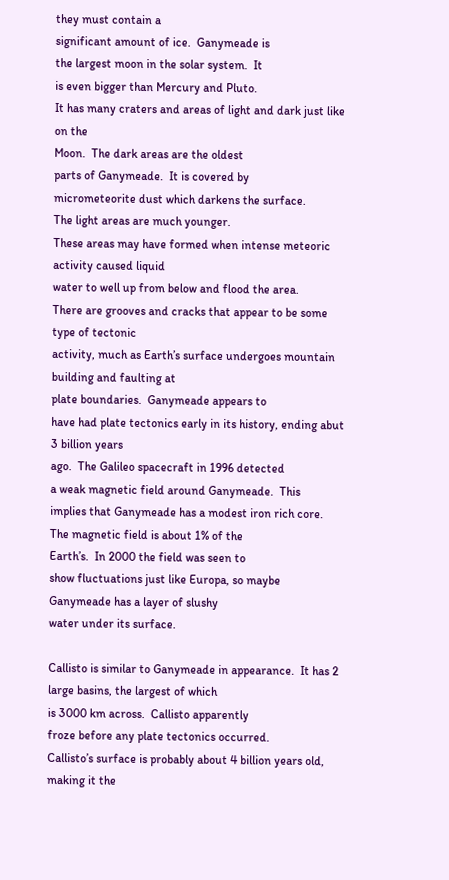they must contain a
significant amount of ice.  Ganymeade is
the largest moon in the solar system.  It
is even bigger than Mercury and Pluto.
It has many craters and areas of light and dark just like on the
Moon.  The dark areas are the oldest
parts of Ganymeade.  It is covered by
micrometeorite dust which darkens the surface.
The light areas are much younger.
These areas may have formed when intense meteoric activity caused liquid
water to well up from below and flood the area.
There are grooves and cracks that appear to be some type of tectonic
activity, much as Earth’s surface undergoes mountain building and faulting at
plate boundaries.  Ganymeade appears to
have had plate tectonics early in its history, ending abut 3 billion years
ago.  The Galileo spacecraft in 1996 detected
a weak magnetic field around Ganymeade.  This
implies that Ganymeade has a modest iron rich core.  The magnetic field is about 1% of the
Earth’s.  In 2000 the field was seen to
show fluctuations just like Europa, so maybe Ganymeade has a layer of slushy
water under its surface.

Callisto is similar to Ganymeade in appearance.  It has 2 large basins, the largest of which
is 3000 km across.  Callisto apparently
froze before any plate tectonics occurred.
Callisto’s surface is probably about 4 billion years old, making it the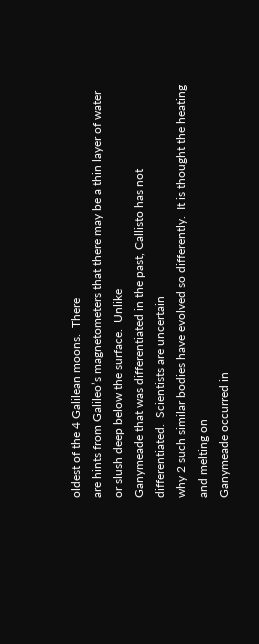oldest of the 4 Galilean moons.  There
are hints from Galileo’s magnetometers that there may be a thin layer of water
or slush deep below the surface.  Unlike
Ganymeade that was differentiated in the past, Callisto has not
differentiated.  Scientists are uncertain
why 2 such similar bodies have evolved so differently.  It is thought the heating and melting on
Ganymeade occurred in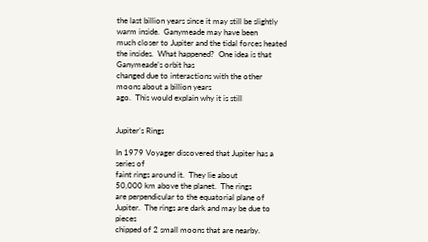the last billion years since it may still be slightly
warm inside.  Ganymeade may have been
much closer to Jupiter and the tidal forces heated the insides.  What happened?  One idea is that Ganymeade’s orbit has
changed due to interactions with the other moons about a billion years
ago.  This would explain why it is still


Jupiter’s Rings

In 1979 Voyager discovered that Jupiter has a series of
faint rings around it.  They lie about
50,000 km above the planet.  The rings
are perpendicular to the equatorial plane of Jupiter.  The rings are dark and may be due to pieces
chipped of 2 small moons that are nearby.